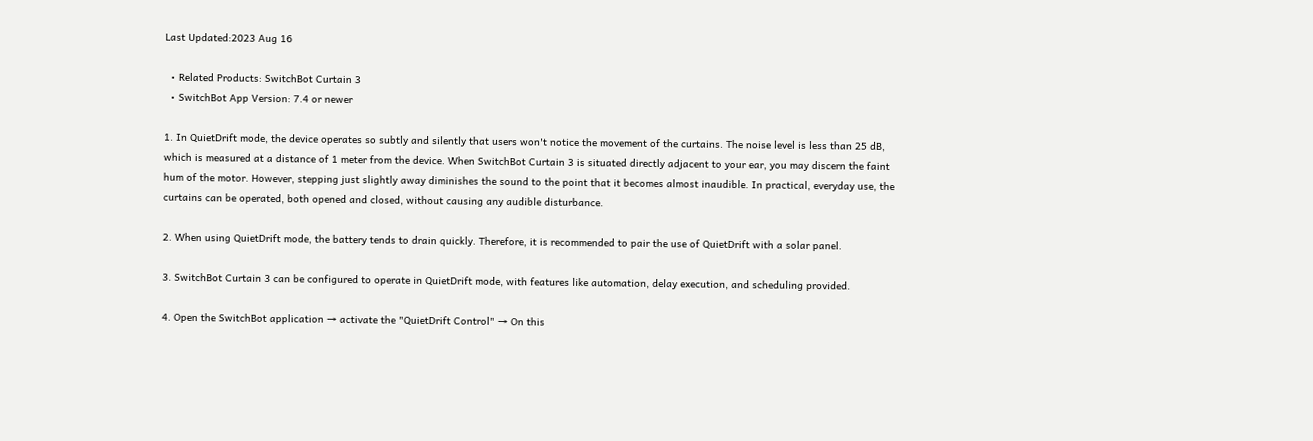Last Updated:2023 Aug 16

  • Related Products: SwitchBot Curtain 3
  • SwitchBot App Version: 7.4 or newer

1. In QuietDrift mode, the device operates so subtly and silently that users won't notice the movement of the curtains. The noise level is less than 25 dB, which is measured at a distance of 1 meter from the device. When SwitchBot Curtain 3 is situated directly adjacent to your ear, you may discern the faint hum of the motor. However, stepping just slightly away diminishes the sound to the point that it becomes almost inaudible. In practical, everyday use, the curtains can be operated, both opened and closed, without causing any audible disturbance.

2. When using QuietDrift mode, the battery tends to drain quickly. Therefore, it is recommended to pair the use of QuietDrift with a solar panel.

3. SwitchBot Curtain 3 can be configured to operate in QuietDrift mode, with features like automation, delay execution, and scheduling provided.

4. Open the SwitchBot application → activate the "QuietDrift Control" → On this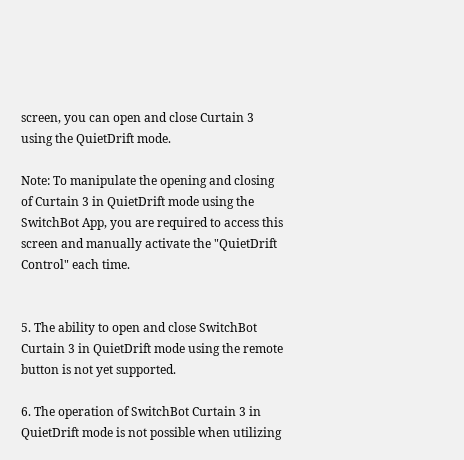screen, you can open and close Curtain 3 using the QuietDrift mode.

Note: To manipulate the opening and closing of Curtain 3 in QuietDrift mode using the SwitchBot App, you are required to access this screen and manually activate the "QuietDrift Control" each time.


5. The ability to open and close SwitchBot Curtain 3 in QuietDrift mode using the remote button is not yet supported.

6. The operation of SwitchBot Curtain 3 in QuietDrift mode is not possible when utilizing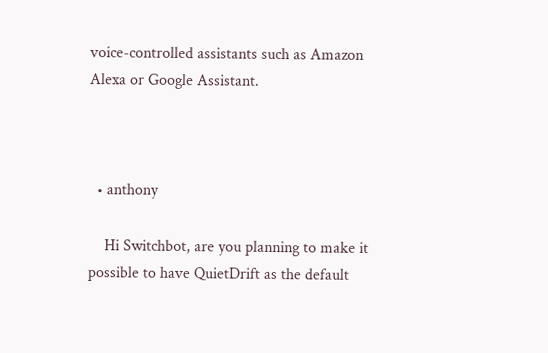voice-controlled assistants such as Amazon Alexa or Google Assistant.



  • anthony

    Hi Switchbot, are you planning to make it possible to have QuietDrift as the default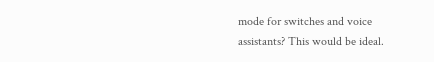mode for switches and voice assistants? This would be ideal.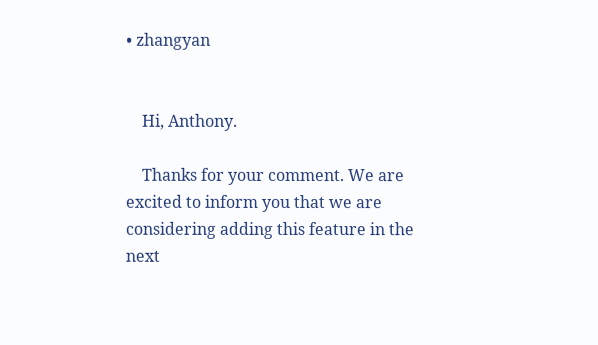• zhangyan


    Hi, Anthony.

    Thanks for your comment. We are excited to inform you that we are considering adding this feature in the next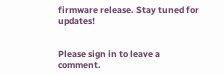firmware release. Stay tuned for updates!


Please sign in to leave a comment.